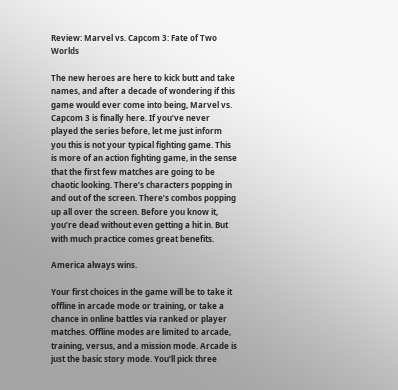Review: Marvel vs. Capcom 3: Fate of Two Worlds

The new heroes are here to kick butt and take names, and after a decade of wondering if this game would ever come into being, Marvel vs. Capcom 3 is finally here. If you’ve never played the series before, let me just inform you this is not your typical fighting game. This is more of an action fighting game, in the sense that the first few matches are going to be chaotic looking. There’s characters popping in and out of the screen. There’s combos popping up all over the screen. Before you know it, you’re dead without even getting a hit in. But with much practice comes great benefits.

America always wins.

Your first choices in the game will be to take it offline in arcade mode or training, or take a chance in online battles via ranked or player matches. Offline modes are limited to arcade, training, versus, and a mission mode. Arcade is just the basic story mode. You’ll pick three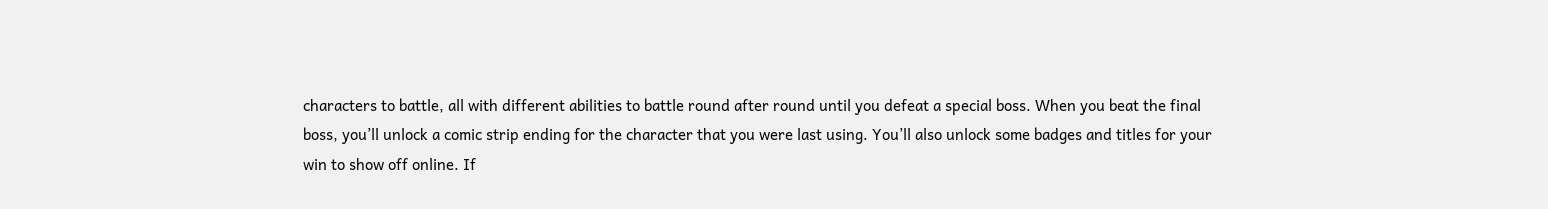characters to battle, all with different abilities to battle round after round until you defeat a special boss. When you beat the final boss, you’ll unlock a comic strip ending for the character that you were last using. You’ll also unlock some badges and titles for your win to show off online. If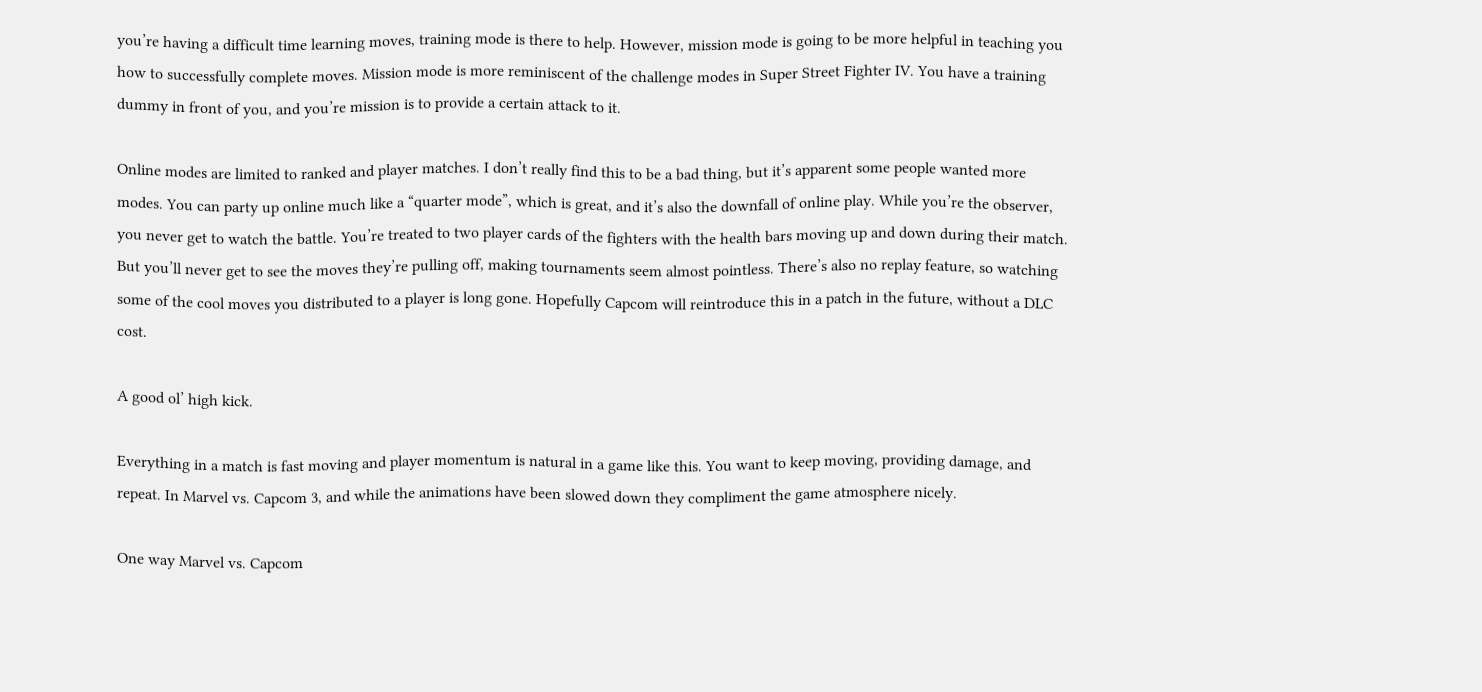you’re having a difficult time learning moves, training mode is there to help. However, mission mode is going to be more helpful in teaching you how to successfully complete moves. Mission mode is more reminiscent of the challenge modes in Super Street Fighter IV. You have a training dummy in front of you, and you’re mission is to provide a certain attack to it.

Online modes are limited to ranked and player matches. I don’t really find this to be a bad thing, but it’s apparent some people wanted more modes. You can party up online much like a “quarter mode”, which is great, and it’s also the downfall of online play. While you’re the observer, you never get to watch the battle. You’re treated to two player cards of the fighters with the health bars moving up and down during their match. But you’ll never get to see the moves they’re pulling off, making tournaments seem almost pointless. There’s also no replay feature, so watching some of the cool moves you distributed to a player is long gone. Hopefully Capcom will reintroduce this in a patch in the future, without a DLC cost.

A good ol’ high kick.

Everything in a match is fast moving and player momentum is natural in a game like this. You want to keep moving, providing damage, and repeat. In Marvel vs. Capcom 3, and while the animations have been slowed down they compliment the game atmosphere nicely.

One way Marvel vs. Capcom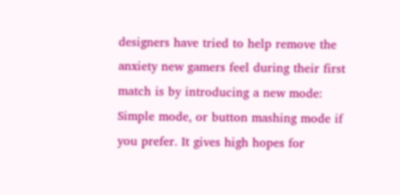designers have tried to help remove the anxiety new gamers feel during their first match is by introducing a new mode: Simple mode, or button mashing mode if you prefer. It gives high hopes for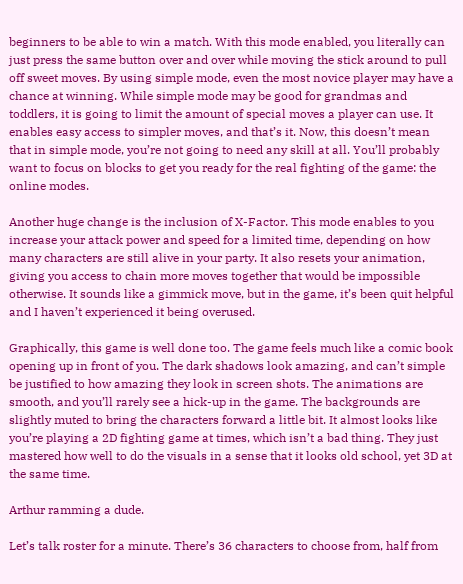beginners to be able to win a match. With this mode enabled, you literally can just press the same button over and over while moving the stick around to pull off sweet moves. By using simple mode, even the most novice player may have a chance at winning. While simple mode may be good for grandmas and toddlers, it is going to limit the amount of special moves a player can use. It enables easy access to simpler moves, and that’s it. Now, this doesn’t mean that in simple mode, you’re not going to need any skill at all. You’ll probably want to focus on blocks to get you ready for the real fighting of the game: the online modes.

Another huge change is the inclusion of X-Factor. This mode enables to you increase your attack power and speed for a limited time, depending on how many characters are still alive in your party. It also resets your animation, giving you access to chain more moves together that would be impossible otherwise. It sounds like a gimmick move, but in the game, it’s been quit helpful and I haven’t experienced it being overused.

Graphically, this game is well done too. The game feels much like a comic book opening up in front of you. The dark shadows look amazing, and can’t simple be justified to how amazing they look in screen shots. The animations are smooth, and you’ll rarely see a hick-up in the game. The backgrounds are slightly muted to bring the characters forward a little bit. It almost looks like you’re playing a 2D fighting game at times, which isn’t a bad thing. They just mastered how well to do the visuals in a sense that it looks old school, yet 3D at the same time.

Arthur ramming a dude.

Let’s talk roster for a minute. There’s 36 characters to choose from, half from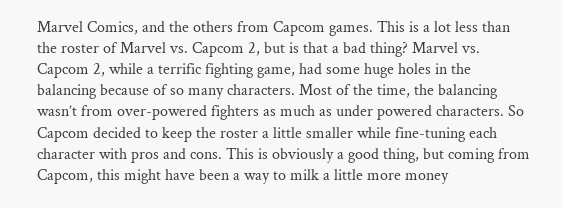Marvel Comics, and the others from Capcom games. This is a lot less than the roster of Marvel vs. Capcom 2, but is that a bad thing? Marvel vs. Capcom 2, while a terrific fighting game, had some huge holes in the balancing because of so many characters. Most of the time, the balancing wasn’t from over-powered fighters as much as under powered characters. So Capcom decided to keep the roster a little smaller while fine-tuning each character with pros and cons. This is obviously a good thing, but coming from Capcom, this might have been a way to milk a little more money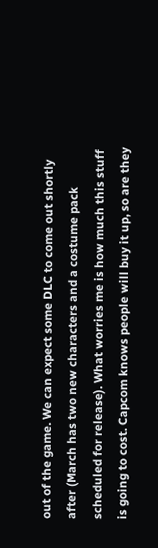out of the game. We can expect some DLC to come out shortly after (March has two new characters and a costume pack scheduled for release). What worries me is how much this stuff is going to cost. Capcom knows people will buy it up, so are they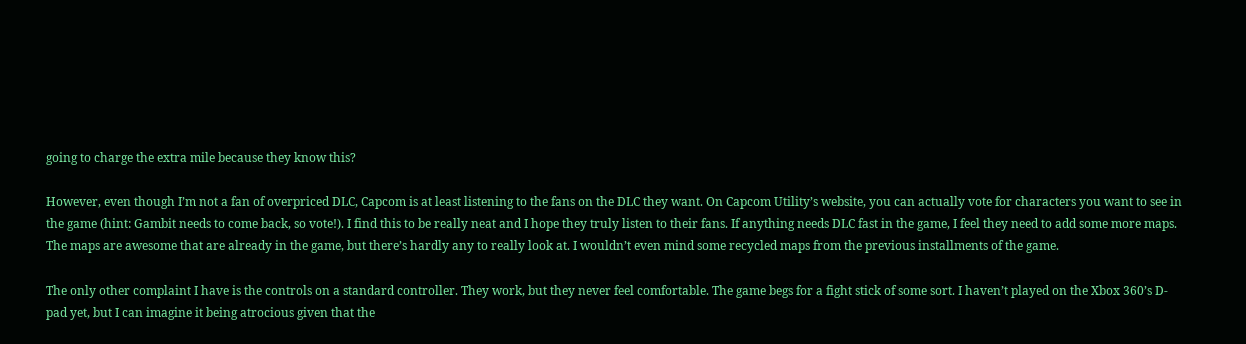going to charge the extra mile because they know this?

However, even though I’m not a fan of overpriced DLC, Capcom is at least listening to the fans on the DLC they want. On Capcom Utility’s website, you can actually vote for characters you want to see in the game (hint: Gambit needs to come back, so vote!). I find this to be really neat and I hope they truly listen to their fans. If anything needs DLC fast in the game, I feel they need to add some more maps. The maps are awesome that are already in the game, but there’s hardly any to really look at. I wouldn’t even mind some recycled maps from the previous installments of the game.

The only other complaint I have is the controls on a standard controller. They work, but they never feel comfortable. The game begs for a fight stick of some sort. I haven’t played on the Xbox 360’s D-pad yet, but I can imagine it being atrocious given that the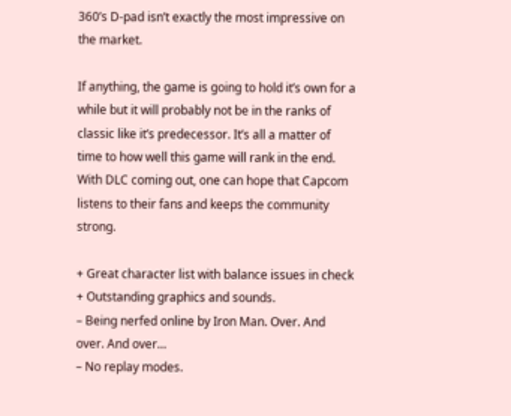360’s D-pad isn’t exactly the most impressive on the market.

If anything, the game is going to hold it’s own for a while but it will probably not be in the ranks of classic like it’s predecessor. It’s all a matter of time to how well this game will rank in the end. With DLC coming out, one can hope that Capcom listens to their fans and keeps the community strong.

+ Great character list with balance issues in check
+ Outstanding graphics and sounds.
– Being nerfed online by Iron Man. Over. And over. And over…
– No replay modes.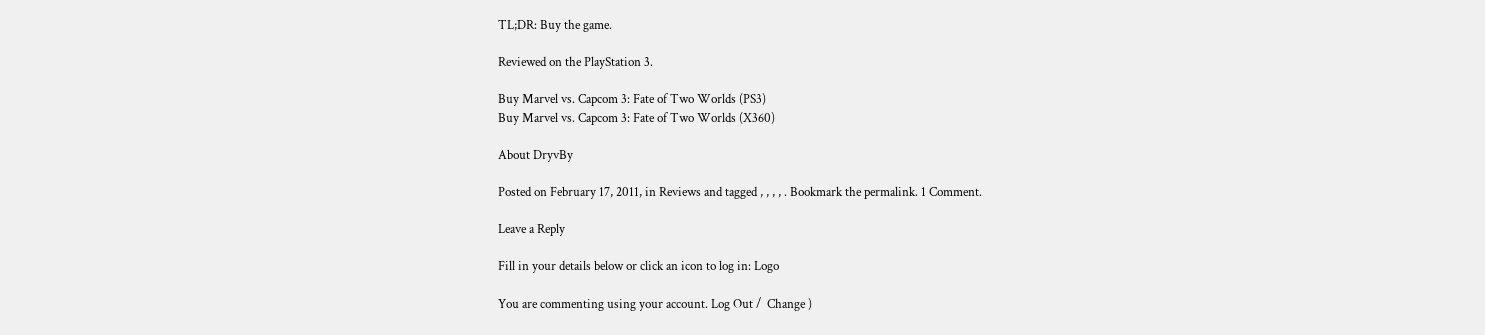TL;DR: Buy the game.

Reviewed on the PlayStation 3.

Buy Marvel vs. Capcom 3: Fate of Two Worlds (PS3)
Buy Marvel vs. Capcom 3: Fate of Two Worlds (X360)

About DryvBy

Posted on February 17, 2011, in Reviews and tagged , , , , . Bookmark the permalink. 1 Comment.

Leave a Reply

Fill in your details below or click an icon to log in: Logo

You are commenting using your account. Log Out /  Change )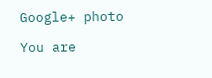Google+ photo

You are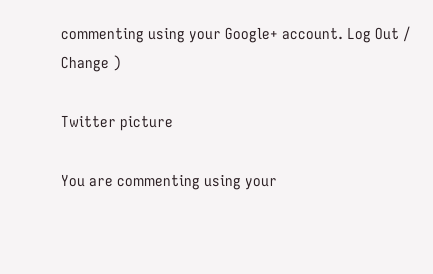commenting using your Google+ account. Log Out /  Change )

Twitter picture

You are commenting using your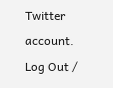Twitter account. Log Out /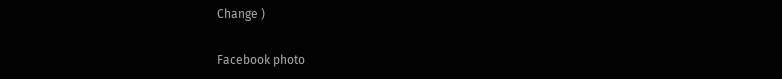Change )

Facebook photo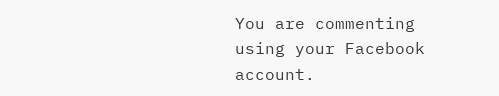You are commenting using your Facebook account.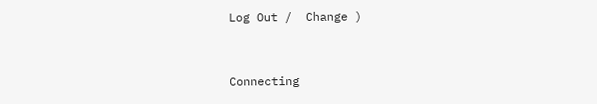Log Out /  Change )


Connecting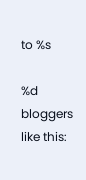to %s

%d bloggers like this: